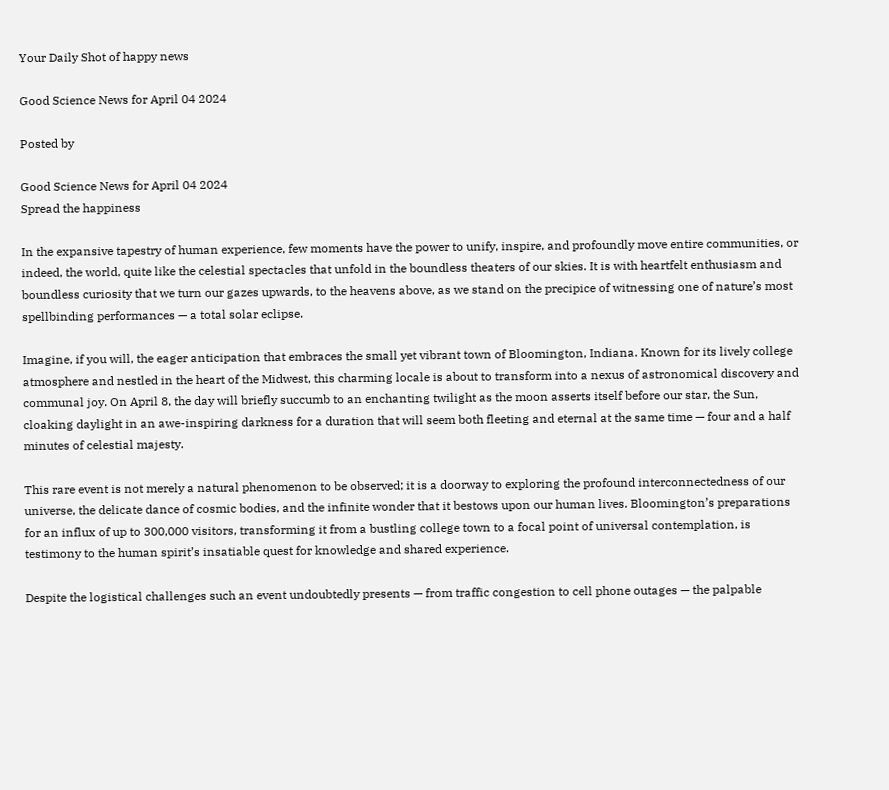Your Daily Shot of happy news

Good Science News for April 04 2024

Posted by

Good Science News for April 04 2024
Spread the happiness

In the expansive tapestry of human experience, few moments have the power to unify, inspire, and profoundly move entire communities, or indeed, the world, quite like the celestial spectacles that unfold in the boundless theaters of our skies. It is with heartfelt enthusiasm and boundless curiosity that we turn our gazes upwards, to the heavens above, as we stand on the precipice of witnessing one of nature’s most spellbinding performances — a total solar eclipse.

Imagine, if you will, the eager anticipation that embraces the small yet vibrant town of Bloomington, Indiana. Known for its lively college atmosphere and nestled in the heart of the Midwest, this charming locale is about to transform into a nexus of astronomical discovery and communal joy. On April 8, the day will briefly succumb to an enchanting twilight as the moon asserts itself before our star, the Sun, cloaking daylight in an awe-inspiring darkness for a duration that will seem both fleeting and eternal at the same time — four and a half minutes of celestial majesty.

This rare event is not merely a natural phenomenon to be observed; it is a doorway to exploring the profound interconnectedness of our universe, the delicate dance of cosmic bodies, and the infinite wonder that it bestows upon our human lives. Bloomington’s preparations for an influx of up to 300,000 visitors, transforming it from a bustling college town to a focal point of universal contemplation, is testimony to the human spirit’s insatiable quest for knowledge and shared experience.

Despite the logistical challenges such an event undoubtedly presents — from traffic congestion to cell phone outages — the palpable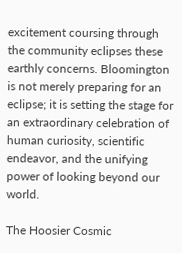excitement coursing through the community eclipses these earthly concerns. Bloomington is not merely preparing for an eclipse; it is setting the stage for an extraordinary celebration of human curiosity, scientific endeavor, and the unifying power of looking beyond our world.

The Hoosier Cosmic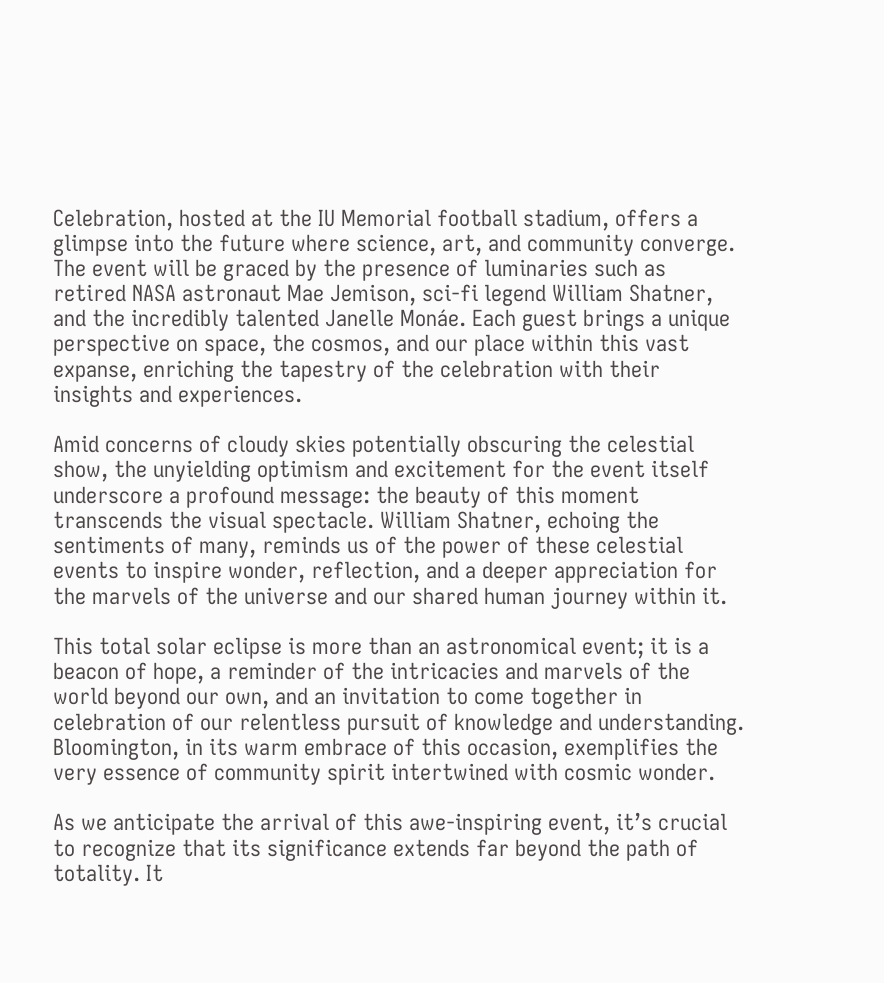Celebration, hosted at the IU Memorial football stadium, offers a glimpse into the future where science, art, and community converge. The event will be graced by the presence of luminaries such as retired NASA astronaut Mae Jemison, sci-fi legend William Shatner, and the incredibly talented Janelle Monáe. Each guest brings a unique perspective on space, the cosmos, and our place within this vast expanse, enriching the tapestry of the celebration with their insights and experiences.

Amid concerns of cloudy skies potentially obscuring the celestial show, the unyielding optimism and excitement for the event itself underscore a profound message: the beauty of this moment transcends the visual spectacle. William Shatner, echoing the sentiments of many, reminds us of the power of these celestial events to inspire wonder, reflection, and a deeper appreciation for the marvels of the universe and our shared human journey within it.

This total solar eclipse is more than an astronomical event; it is a beacon of hope, a reminder of the intricacies and marvels of the world beyond our own, and an invitation to come together in celebration of our relentless pursuit of knowledge and understanding. Bloomington, in its warm embrace of this occasion, exemplifies the very essence of community spirit intertwined with cosmic wonder.

As we anticipate the arrival of this awe-inspiring event, it’s crucial to recognize that its significance extends far beyond the path of totality. It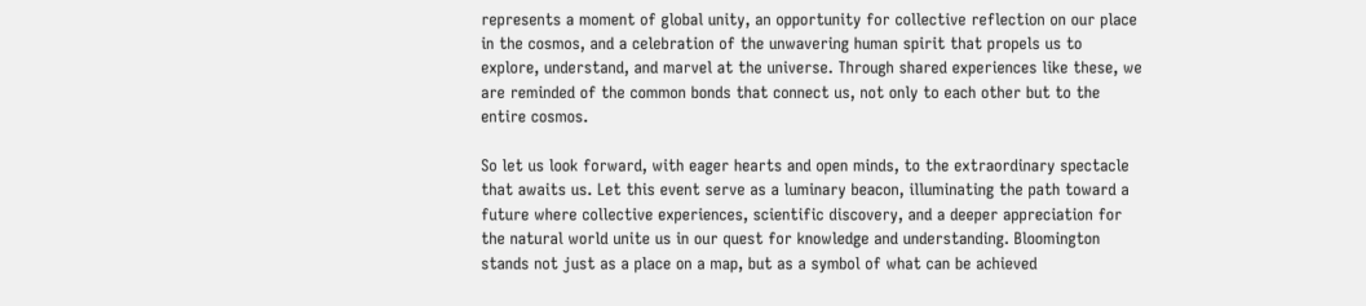represents a moment of global unity, an opportunity for collective reflection on our place in the cosmos, and a celebration of the unwavering human spirit that propels us to explore, understand, and marvel at the universe. Through shared experiences like these, we are reminded of the common bonds that connect us, not only to each other but to the entire cosmos.

So let us look forward, with eager hearts and open minds, to the extraordinary spectacle that awaits us. Let this event serve as a luminary beacon, illuminating the path toward a future where collective experiences, scientific discovery, and a deeper appreciation for the natural world unite us in our quest for knowledge and understanding. Bloomington stands not just as a place on a map, but as a symbol of what can be achieved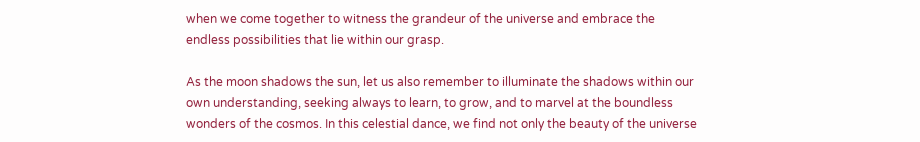when we come together to witness the grandeur of the universe and embrace the endless possibilities that lie within our grasp.

As the moon shadows the sun, let us also remember to illuminate the shadows within our own understanding, seeking always to learn, to grow, and to marvel at the boundless wonders of the cosmos. In this celestial dance, we find not only the beauty of the universe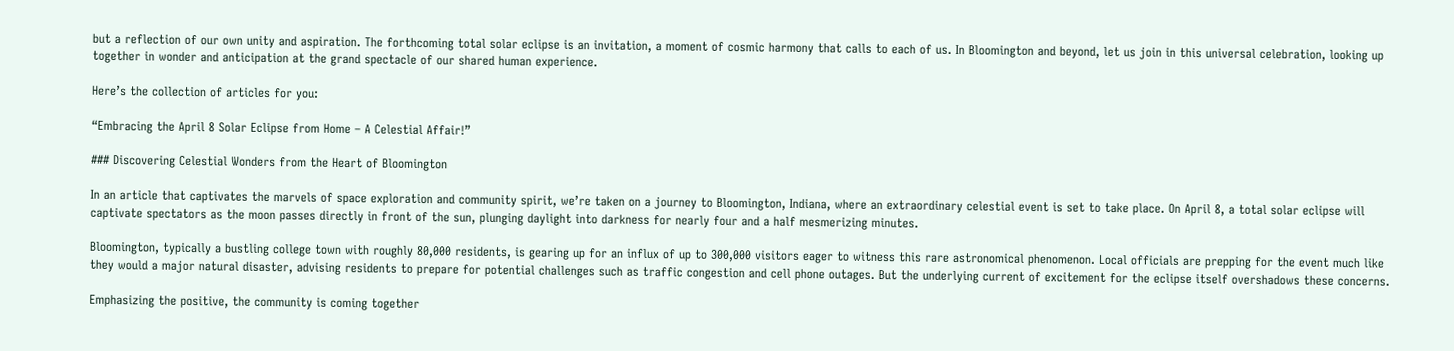but a reflection of our own unity and aspiration. The forthcoming total solar eclipse is an invitation, a moment of cosmic harmony that calls to each of us. In Bloomington and beyond, let us join in this universal celebration, looking up together in wonder and anticipation at the grand spectacle of our shared human experience.

Here’s the collection of articles for you:

“Embracing the April 8 Solar Eclipse from Home – A Celestial Affair!”

### Discovering Celestial Wonders from the Heart of Bloomington

In an article that captivates the marvels of space exploration and community spirit, we’re taken on a journey to Bloomington, Indiana, where an extraordinary celestial event is set to take place. On April 8, a total solar eclipse will captivate spectators as the moon passes directly in front of the sun, plunging daylight into darkness for nearly four and a half mesmerizing minutes.

Bloomington, typically a bustling college town with roughly 80,000 residents, is gearing up for an influx of up to 300,000 visitors eager to witness this rare astronomical phenomenon. Local officials are prepping for the event much like they would a major natural disaster, advising residents to prepare for potential challenges such as traffic congestion and cell phone outages. But the underlying current of excitement for the eclipse itself overshadows these concerns.

Emphasizing the positive, the community is coming together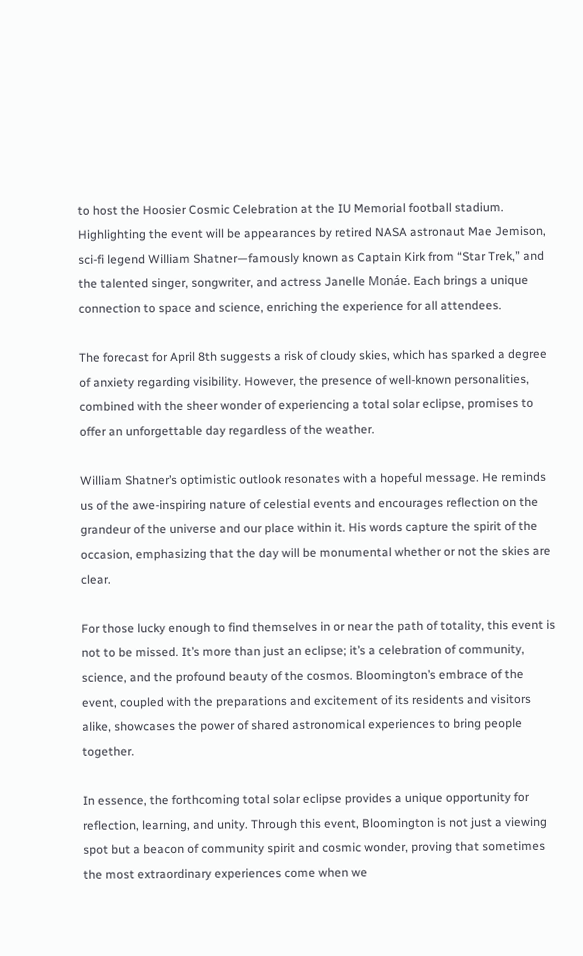to host the Hoosier Cosmic Celebration at the IU Memorial football stadium. Highlighting the event will be appearances by retired NASA astronaut Mae Jemison, sci-fi legend William Shatner—famously known as Captain Kirk from “Star Trek,” and the talented singer, songwriter, and actress Janelle Monáe. Each brings a unique connection to space and science, enriching the experience for all attendees.

The forecast for April 8th suggests a risk of cloudy skies, which has sparked a degree of anxiety regarding visibility. However, the presence of well-known personalities, combined with the sheer wonder of experiencing a total solar eclipse, promises to offer an unforgettable day regardless of the weather.

William Shatner’s optimistic outlook resonates with a hopeful message. He reminds us of the awe-inspiring nature of celestial events and encourages reflection on the grandeur of the universe and our place within it. His words capture the spirit of the occasion, emphasizing that the day will be monumental whether or not the skies are clear.

For those lucky enough to find themselves in or near the path of totality, this event is not to be missed. It’s more than just an eclipse; it’s a celebration of community, science, and the profound beauty of the cosmos. Bloomington’s embrace of the event, coupled with the preparations and excitement of its residents and visitors alike, showcases the power of shared astronomical experiences to bring people together.

In essence, the forthcoming total solar eclipse provides a unique opportunity for reflection, learning, and unity. Through this event, Bloomington is not just a viewing spot but a beacon of community spirit and cosmic wonder, proving that sometimes the most extraordinary experiences come when we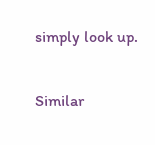simply look up.

Similar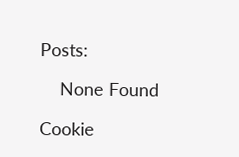Posts:

    None Found

Cookie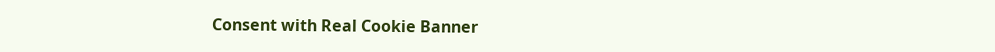Consent with Real Cookie Banner